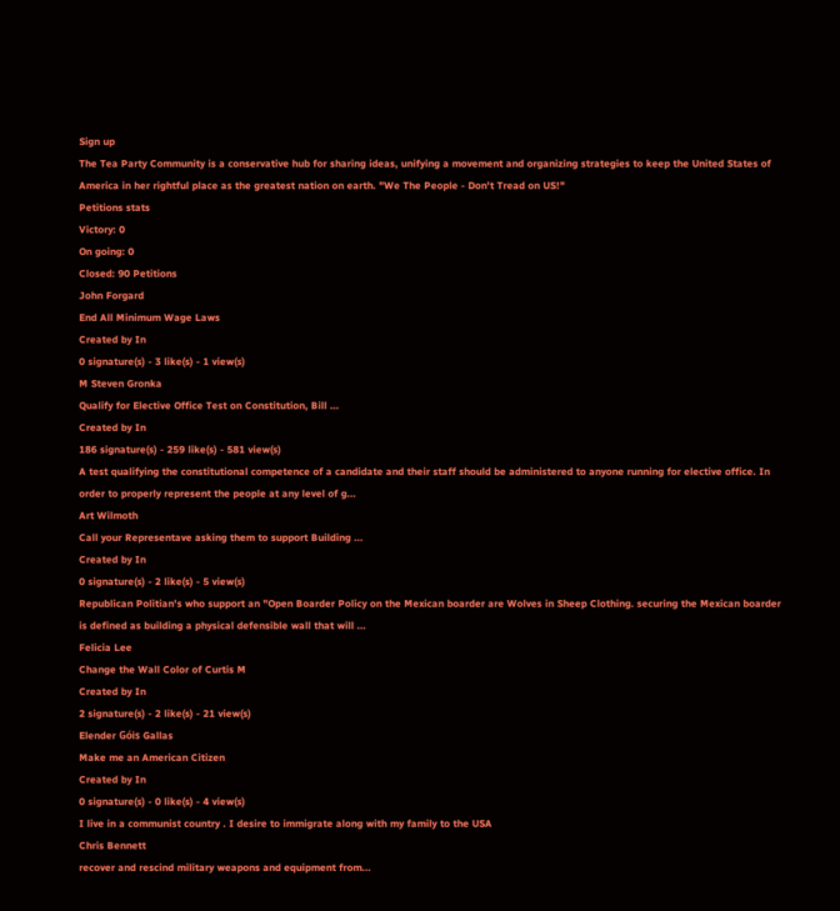Sign up
The Tea Party Community is a conservative hub for sharing ideas, unifying a movement and organizing strategies to keep the United States of America in her rightful place as the greatest nation on earth. "We The People - Don't Tread on US!"
Petitions stats
Victory: 0
On going: 0
Closed: 90 Petitions
John Forgard
End All Minimum Wage Laws
Created by In
0 signature(s) - 3 like(s) - 1 view(s)
M Steven Gronka
Qualify for Elective Office Test on Constitution, Bill ...
Created by In
186 signature(s) - 259 like(s) - 581 view(s)
A test qualifying the constitutional competence of a candidate and their staff should be administered to anyone running for elective office. In order to properly represent the people at any level of g...
Art Wilmoth
Call your Representave asking them to support Building ...
Created by In
0 signature(s) - 2 like(s) - 5 view(s)
Republican Politian's who support an "Open Boarder Policy on the Mexican boarder are Wolves in Sheep Clothing. securing the Mexican boarder is defined as building a physical defensible wall that will ...
Felicia Lee
Change the Wall Color of Curtis M
Created by In
2 signature(s) - 2 like(s) - 21 view(s)
Elender Góis Gallas
Make me an American Citizen
Created by In
0 signature(s) - 0 like(s) - 4 view(s)
I live in a communist country . I desire to immigrate along with my family to the USA
Chris Bennett
recover and rescind military weapons and equipment from...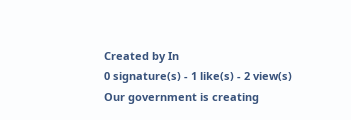Created by In
0 signature(s) - 1 like(s) - 2 view(s)
Our government is creating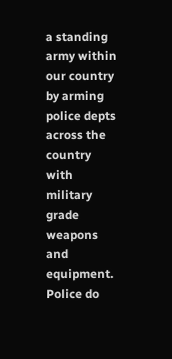a standing army within our country by arming police depts across the country with military grade weapons and equipment. Police do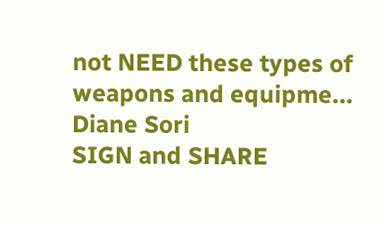not NEED these types of weapons and equipme...
Diane Sori
SIGN and SHARE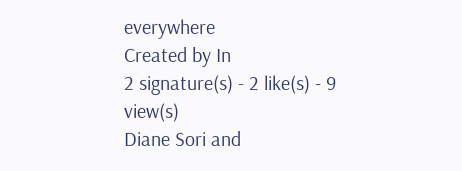everywhere
Created by In
2 signature(s) - 2 like(s) - 9 view(s)
Diane Sori and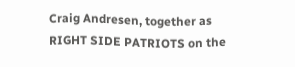Craig Andresen, together as RIGHT SIDE PATRIOTS on the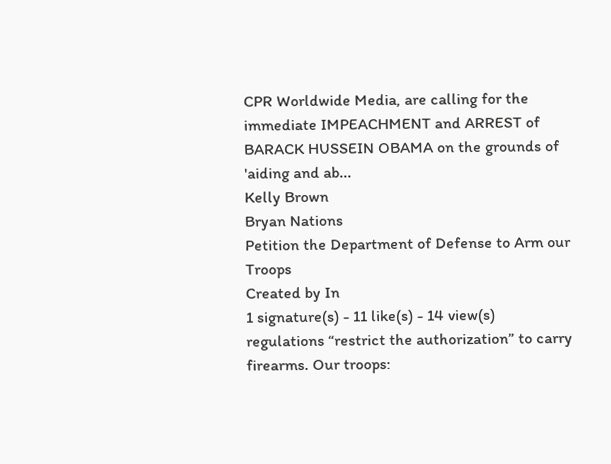CPR Worldwide Media, are calling for the immediate IMPEACHMENT and ARREST of BARACK HUSSEIN OBAMA on the grounds of 'aiding and ab...
Kelly Brown
Bryan Nations
Petition the Department of Defense to Arm our Troops
Created by In
1 signature(s) - 11 like(s) - 14 view(s)
regulations “restrict the authorization” to carry firearms. Our troops: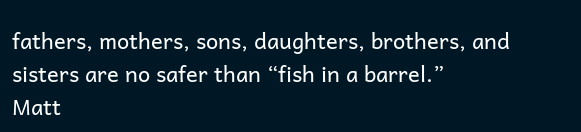fathers, mothers, sons, daughters, brothers, and sisters are no safer than “fish in a barrel.”
Matt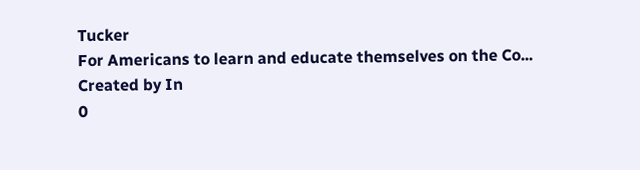Tucker
For Americans to learn and educate themselves on the Co...
Created by In
0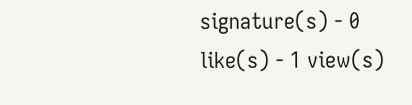signature(s) - 0 like(s) - 1 view(s)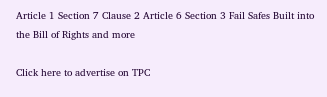Article 1 Section 7 Clause 2 Article 6 Section 3 Fail Safes Built into the Bill of Rights and more

Click here to advertise on TPC